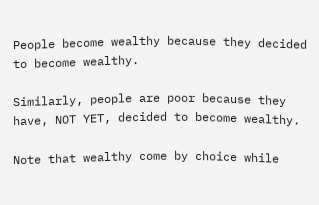People become wealthy because they decided to become wealthy.

Similarly, people are poor because they have, NOT YET, decided to become wealthy.

Note that wealthy come by choice while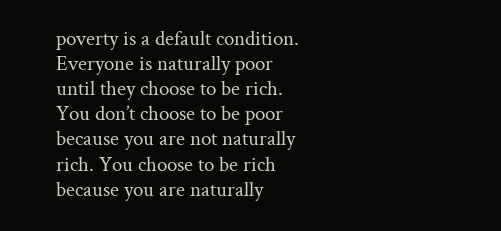poverty is a default condition. Everyone is naturally poor until they choose to be rich. You don’t choose to be poor because you are not naturally rich. You choose to be rich because you are naturally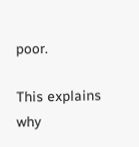poor.

This explains why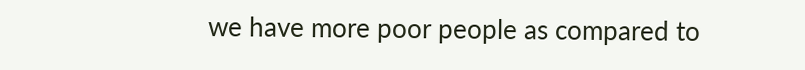we have more poor people as compared to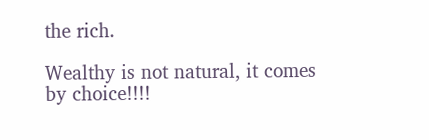the rich.

Wealthy is not natural, it comes by choice!!!!